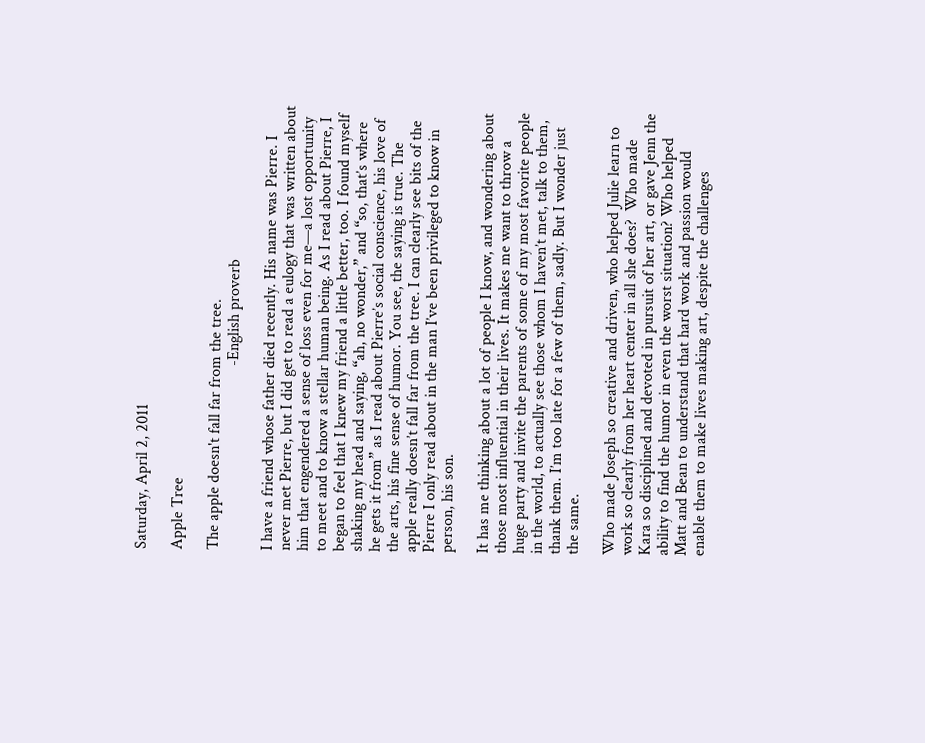Saturday, April 2, 2011

Apple Tree

The apple doesn't fall far from the tree.
                                              -English proverb

I have a friend whose father died recently. His name was Pierre. I never met Pierre, but I did get to read a eulogy that was written about him that engendered a sense of loss even for me—a lost opportunity to meet and to know a stellar human being. As I read about Pierre, I began to feel that I knew my friend a little better, too. I found myself shaking my head and saying, “ah, no wonder,” and “so, that’s where he gets it from” as I read about Pierre’s social conscience, his love of the arts, his fine sense of humor. You see, the saying is true. The apple really doesn’t fall far from the tree. I can clearly see bits of the Pierre I only read about in the man I’ve been privileged to know in person, his son.

It has me thinking about a lot of people I know, and wondering about those most influential in their lives. It makes me want to throw a huge party and invite the parents of some of my most favorite people in the world, to actually see those whom I haven’t met, talk to them, thank them. I’m too late for a few of them, sadly. But I wonder just the same.

Who made Joseph so creative and driven, who helped Julie learn to work so clearly from her heart center in all she does?  Who made Kara so disciplined and devoted in pursuit of her art, or gave Jenn the ability to find the humor in even the worst situation? Who helped Matt and Bean to understand that hard work and passion would enable them to make lives making art, despite the challenges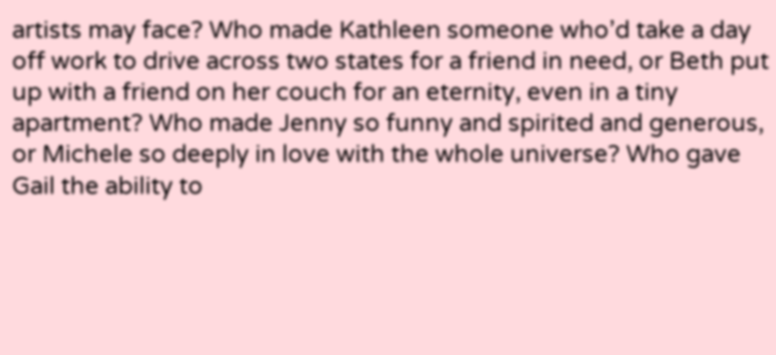artists may face? Who made Kathleen someone who’d take a day off work to drive across two states for a friend in need, or Beth put up with a friend on her couch for an eternity, even in a tiny apartment? Who made Jenny so funny and spirited and generous, or Michele so deeply in love with the whole universe? Who gave Gail the ability to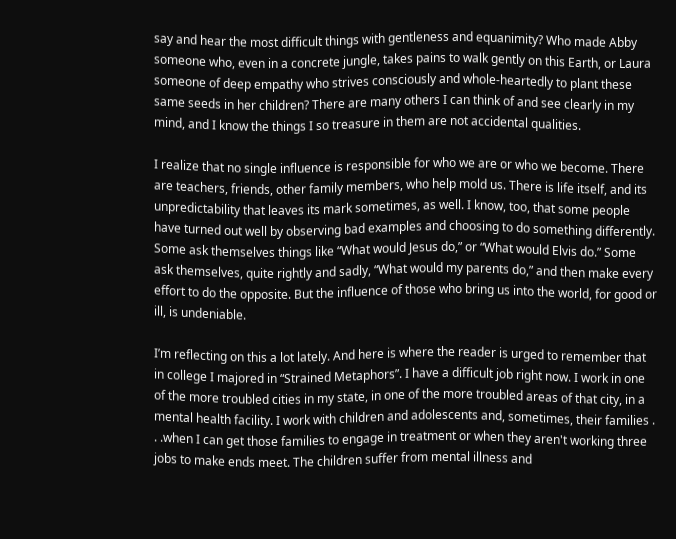say and hear the most difficult things with gentleness and equanimity? Who made Abby someone who, even in a concrete jungle, takes pains to walk gently on this Earth, or Laura someone of deep empathy who strives consciously and whole-heartedly to plant these same seeds in her children? There are many others I can think of and see clearly in my mind, and I know the things I so treasure in them are not accidental qualities.

I realize that no single influence is responsible for who we are or who we become. There are teachers, friends, other family members, who help mold us. There is life itself, and its unpredictability that leaves its mark sometimes, as well. I know, too, that some people have turned out well by observing bad examples and choosing to do something differently. Some ask themselves things like “What would Jesus do,” or “What would Elvis do.” Some ask themselves, quite rightly and sadly, “What would my parents do,” and then make every effort to do the opposite. But the influence of those who bring us into the world, for good or ill, is undeniable.

I’m reflecting on this a lot lately. And here is where the reader is urged to remember that in college I majored in “Strained Metaphors”. I have a difficult job right now. I work in one of the more troubled cities in my state, in one of the more troubled areas of that city, in a mental health facility. I work with children and adolescents and, sometimes, their families . . .when I can get those families to engage in treatment or when they aren't working three jobs to make ends meet. The children suffer from mental illness and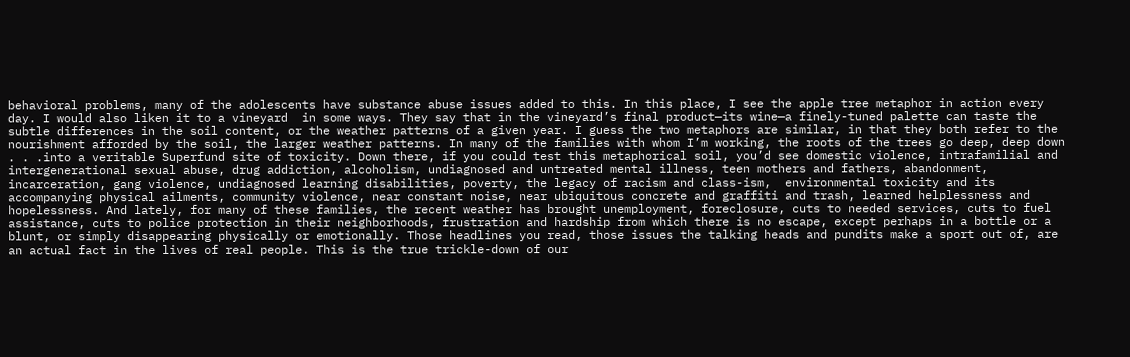behavioral problems, many of the adolescents have substance abuse issues added to this. In this place, I see the apple tree metaphor in action every day. I would also liken it to a vineyard  in some ways. They say that in the vineyard’s final product—its wine—a finely-tuned palette can taste the subtle differences in the soil content, or the weather patterns of a given year. I guess the two metaphors are similar, in that they both refer to the nourishment afforded by the soil, the larger weather patterns. In many of the families with whom I’m working, the roots of the trees go deep, deep down . . .into a veritable Superfund site of toxicity. Down there, if you could test this metaphorical soil, you’d see domestic violence, intrafamilial and intergenerational sexual abuse, drug addiction, alcoholism, undiagnosed and untreated mental illness, teen mothers and fathers, abandonment, incarceration, gang violence, undiagnosed learning disabilities, poverty, the legacy of racism and class-ism,  environmental toxicity and its accompanying physical ailments, community violence, near constant noise, near ubiquitous concrete and graffiti and trash, learned helplessness and hopelessness. And lately, for many of these families, the recent weather has brought unemployment, foreclosure, cuts to needed services, cuts to fuel assistance, cuts to police protection in their neighborhoods, frustration and hardship from which there is no escape, except perhaps in a bottle or a blunt, or simply disappearing physically or emotionally. Those headlines you read, those issues the talking heads and pundits make a sport out of, are an actual fact in the lives of real people. This is the true trickle-down of our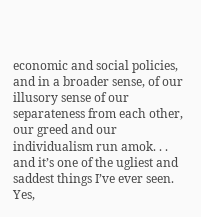economic and social policies, and in a broader sense, of our illusory sense of our separateness from each other, our greed and our individualism run amok. . . and it’s one of the ugliest and saddest things I’ve ever seen.  Yes,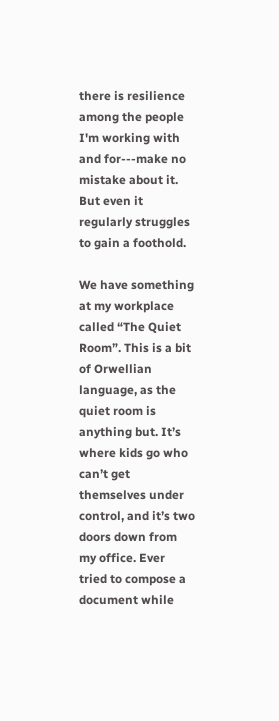there is resilience among the people I'm working with and for---make no mistake about it. But even it regularly struggles to gain a foothold.

We have something at my workplace called “The Quiet Room”. This is a bit of Orwellian language, as the quiet room is anything but. It’s where kids go who can’t get themselves under control, and it’s two doors down from my office. Ever tried to compose a document while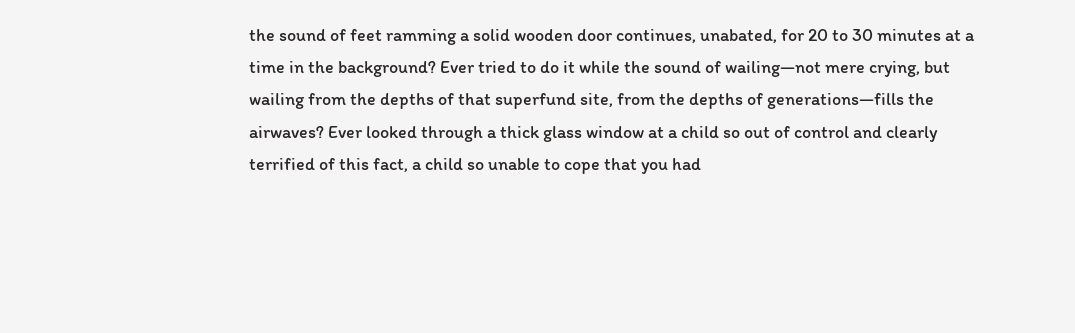the sound of feet ramming a solid wooden door continues, unabated, for 20 to 30 minutes at a time in the background? Ever tried to do it while the sound of wailing—not mere crying, but wailing from the depths of that superfund site, from the depths of generations—fills the airwaves? Ever looked through a thick glass window at a child so out of control and clearly terrified of this fact, a child so unable to cope that you had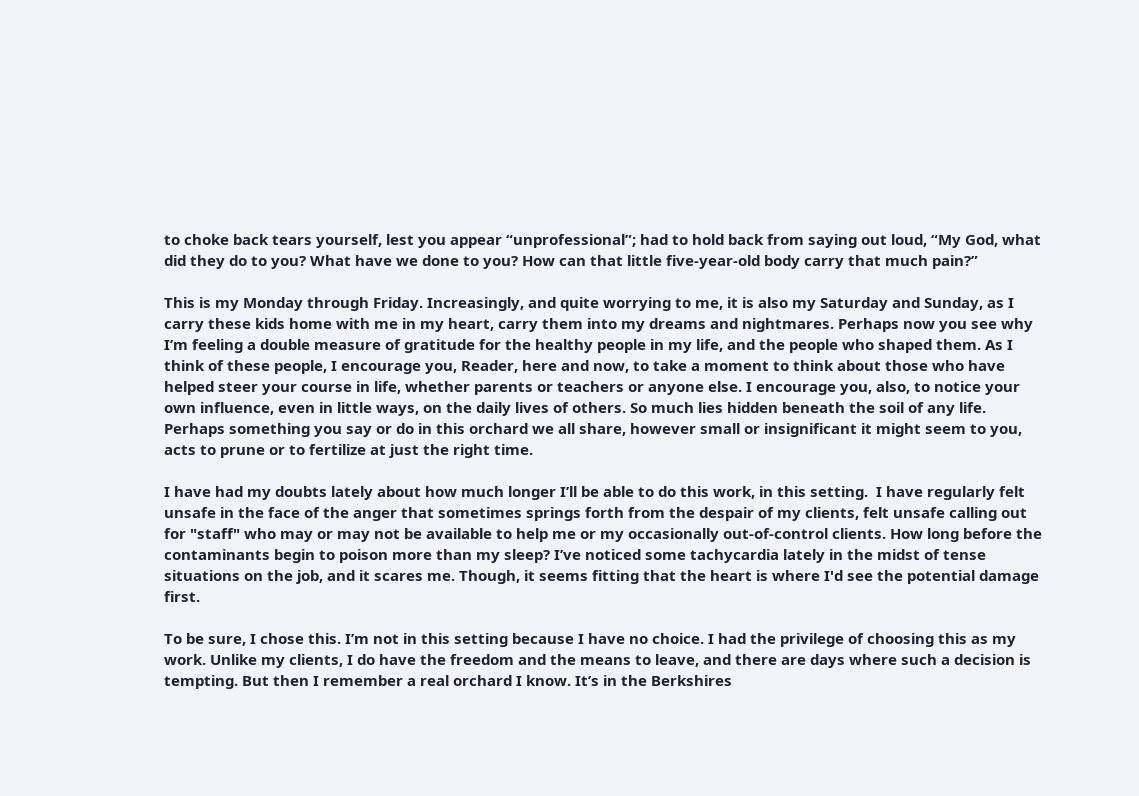to choke back tears yourself, lest you appear “unprofessional”; had to hold back from saying out loud, “My God, what did they do to you? What have we done to you? How can that little five-year-old body carry that much pain?”

This is my Monday through Friday. Increasingly, and quite worrying to me, it is also my Saturday and Sunday, as I carry these kids home with me in my heart, carry them into my dreams and nightmares. Perhaps now you see why I’m feeling a double measure of gratitude for the healthy people in my life, and the people who shaped them. As I think of these people, I encourage you, Reader, here and now, to take a moment to think about those who have helped steer your course in life, whether parents or teachers or anyone else. I encourage you, also, to notice your own influence, even in little ways, on the daily lives of others. So much lies hidden beneath the soil of any life. Perhaps something you say or do in this orchard we all share, however small or insignificant it might seem to you, acts to prune or to fertilize at just the right time.

I have had my doubts lately about how much longer I’ll be able to do this work, in this setting.  I have regularly felt unsafe in the face of the anger that sometimes springs forth from the despair of my clients, felt unsafe calling out for "staff" who may or may not be available to help me or my occasionally out-of-control clients. How long before the contaminants begin to poison more than my sleep? I’ve noticed some tachycardia lately in the midst of tense situations on the job, and it scares me. Though, it seems fitting that the heart is where I'd see the potential damage first.

To be sure, I chose this. I’m not in this setting because I have no choice. I had the privilege of choosing this as my work. Unlike my clients, I do have the freedom and the means to leave, and there are days where such a decision is tempting. But then I remember a real orchard I know. It’s in the Berkshires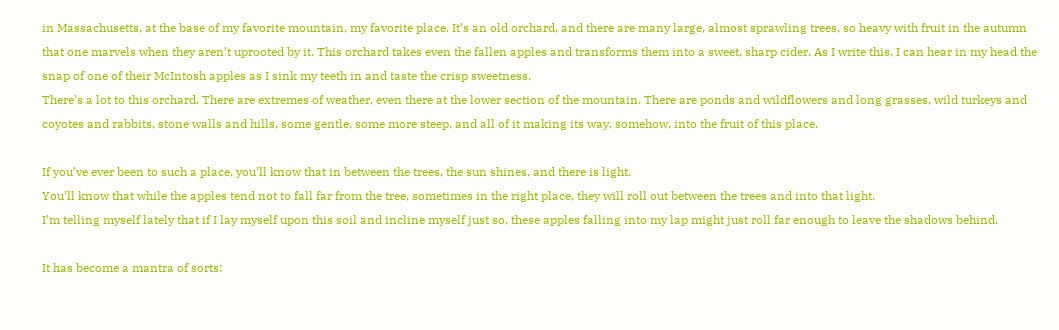in Massachusetts, at the base of my favorite mountain, my favorite place. It’s an old orchard, and there are many large, almost sprawling trees, so heavy with fruit in the autumn that one marvels when they aren’t uprooted by it. This orchard takes even the fallen apples and transforms them into a sweet, sharp cider. As I write this, I can hear in my head the snap of one of their McIntosh apples as I sink my teeth in and taste the crisp sweetness.
There’s a lot to this orchard. There are extremes of weather, even there at the lower section of the mountain. There are ponds and wildflowers and long grasses, wild turkeys and coyotes and rabbits, stone walls and hills, some gentle, some more steep, and all of it making its way, somehow, into the fruit of this place.

If you’ve ever been to such a place, you’ll know that in between the trees, the sun shines, and there is light.
You’ll know that while the apples tend not to fall far from the tree, sometimes in the right place, they will roll out between the trees and into that light.
I’m telling myself lately that if I lay myself upon this soil and incline myself just so, these apples falling into my lap might just roll far enough to leave the shadows behind.

It has become a mantra of sorts: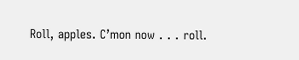Roll, apples. C’mon now . . . roll.